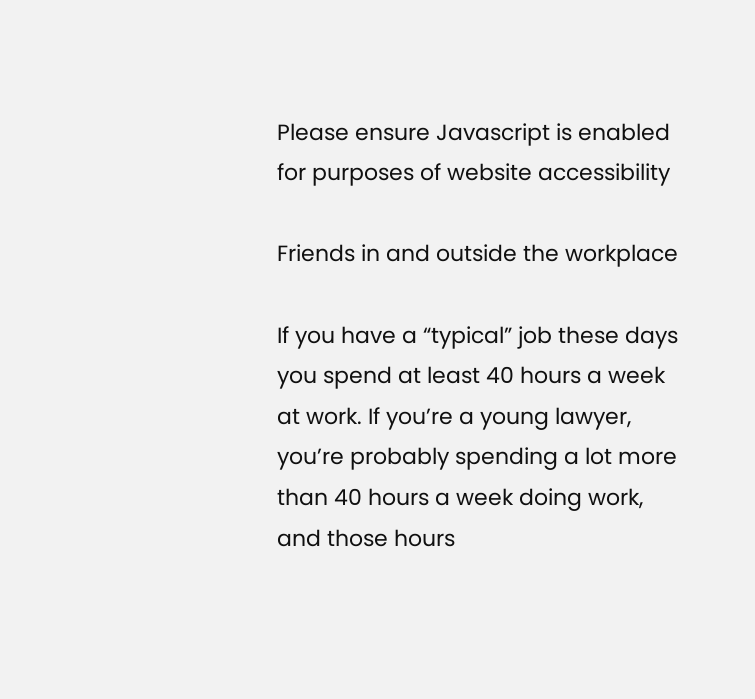Please ensure Javascript is enabled for purposes of website accessibility

Friends in and outside the workplace

If you have a “typical” job these days you spend at least 40 hours a week at work. If you’re a young lawyer, you’re probably spending a lot more than 40 hours a week doing work, and those hours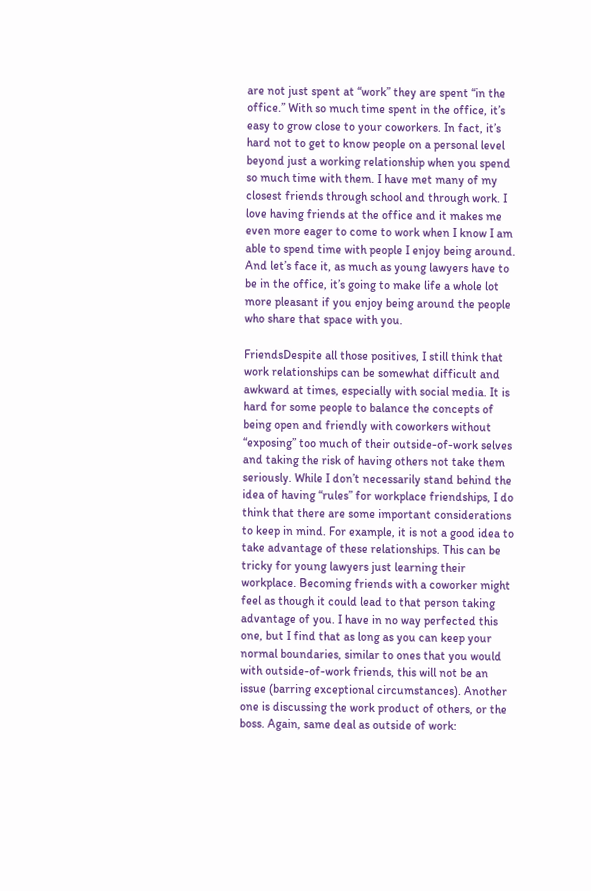are not just spent at “work” they are spent “in the office.” With so much time spent in the office, it’s easy to grow close to your coworkers. In fact, it’s hard not to get to know people on a personal level beyond just a working relationship when you spend so much time with them. I have met many of my closest friends through school and through work. I love having friends at the office and it makes me even more eager to come to work when I know I am able to spend time with people I enjoy being around. And let’s face it, as much as young lawyers have to be in the office, it’s going to make life a whole lot more pleasant if you enjoy being around the people who share that space with you.

FriendsDespite all those positives, I still think that work relationships can be somewhat difficult and awkward at times, especially with social media. It is hard for some people to balance the concepts of being open and friendly with coworkers without “exposing” too much of their outside-of-work selves and taking the risk of having others not take them seriously. While I don’t necessarily stand behind the idea of having “rules” for workplace friendships, I do think that there are some important considerations to keep in mind. For example, it is not a good idea to take advantage of these relationships. This can be tricky for young lawyers just learning their workplace. Becoming friends with a coworker might feel as though it could lead to that person taking advantage of you. I have in no way perfected this one, but I find that as long as you can keep your normal boundaries, similar to ones that you would with outside-of-work friends, this will not be an issue (barring exceptional circumstances). Another one is discussing the work product of others, or the boss. Again, same deal as outside of work: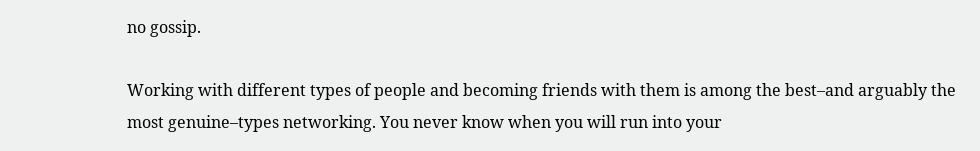no gossip.

Working with different types of people and becoming friends with them is among the best–and arguably the most genuine–types networking. You never know when you will run into your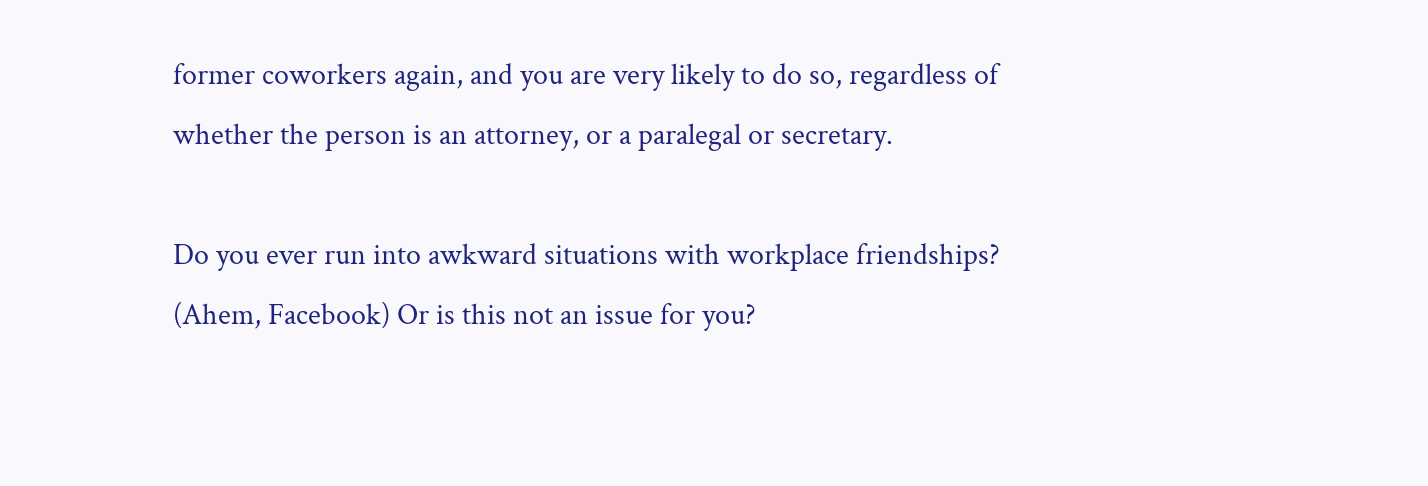former coworkers again, and you are very likely to do so, regardless of whether the person is an attorney, or a paralegal or secretary.

Do you ever run into awkward situations with workplace friendships? (Ahem, Facebook) Or is this not an issue for you?